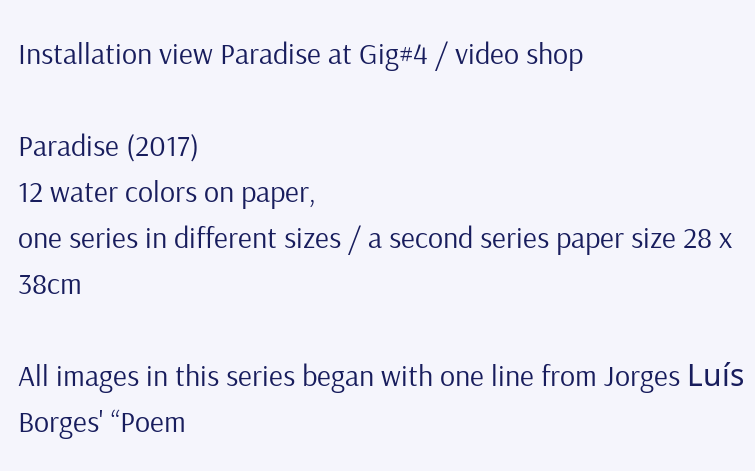Installation view Paradise at Gig#4 / video shop

Paradise (2017)
12 water colors on paper,
one series in different sizes / a second series paper size 28 x 38cm

All images in this series began with one line from Jorges Luís Borges' “Poem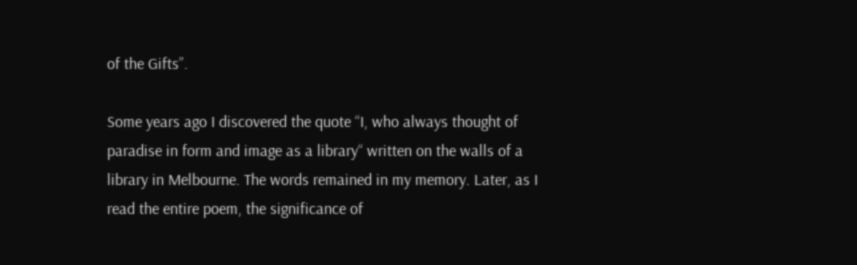of the Gifts”.

Some years ago I discovered the quote “I, who always thought of paradise in form and image as a library“ written on the walls of a library in Melbourne. The words remained in my memory. Later, as I read the entire poem, the significance of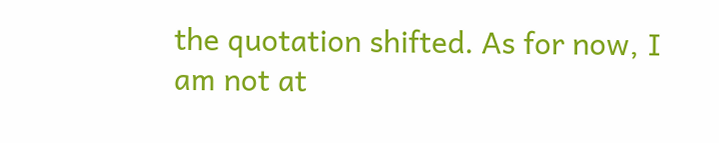the quotation shifted. As for now, I am not at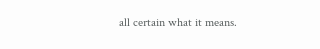all certain what it means.